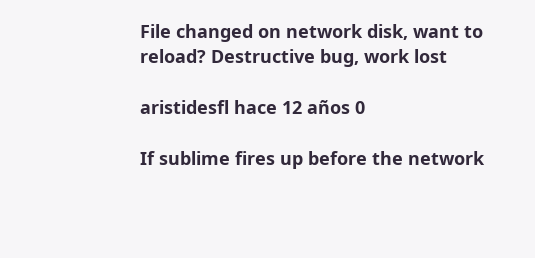File changed on network disk, want to reload? Destructive bug, work lost

aristidesfl hace 12 años 0

If sublime fires up before the network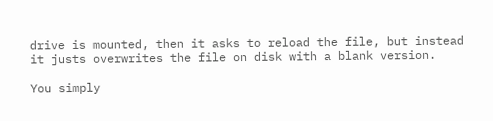drive is mounted, then it asks to reload the file, but instead it justs overwrites the file on disk with a blank version.

You simply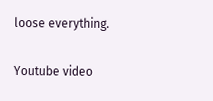loose everything.

Youtube video